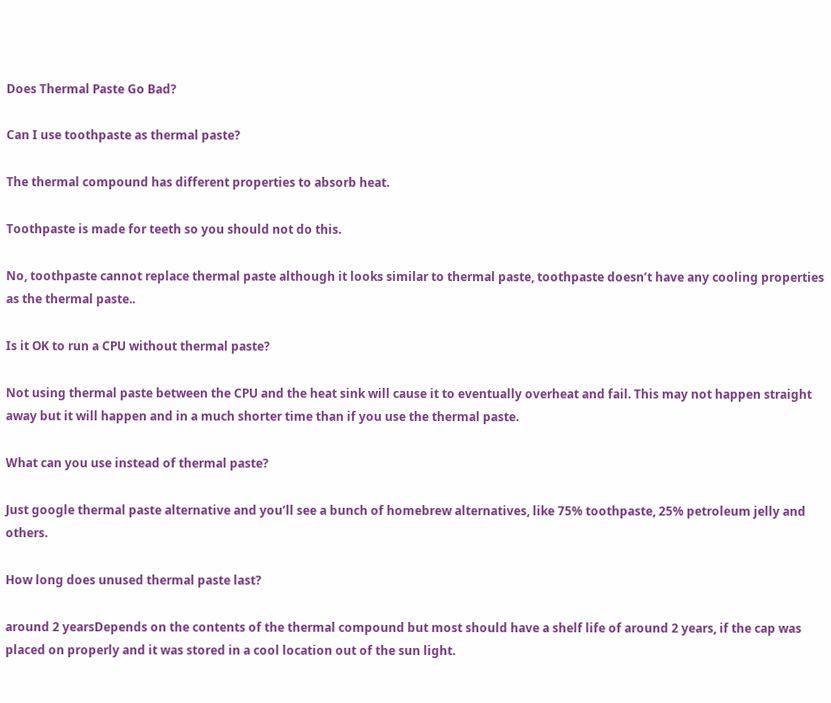Does Thermal Paste Go Bad?

Can I use toothpaste as thermal paste?

The thermal compound has different properties to absorb heat.

Toothpaste is made for teeth so you should not do this.

No, toothpaste cannot replace thermal paste although it looks similar to thermal paste, toothpaste doesn’t have any cooling properties as the thermal paste..

Is it OK to run a CPU without thermal paste?

Not using thermal paste between the CPU and the heat sink will cause it to eventually overheat and fail. This may not happen straight away but it will happen and in a much shorter time than if you use the thermal paste.

What can you use instead of thermal paste?

Just google thermal paste alternative and you’ll see a bunch of homebrew alternatives, like 75% toothpaste, 25% petroleum jelly and others.

How long does unused thermal paste last?

around 2 yearsDepends on the contents of the thermal compound but most should have a shelf life of around 2 years, if the cap was placed on properly and it was stored in a cool location out of the sun light.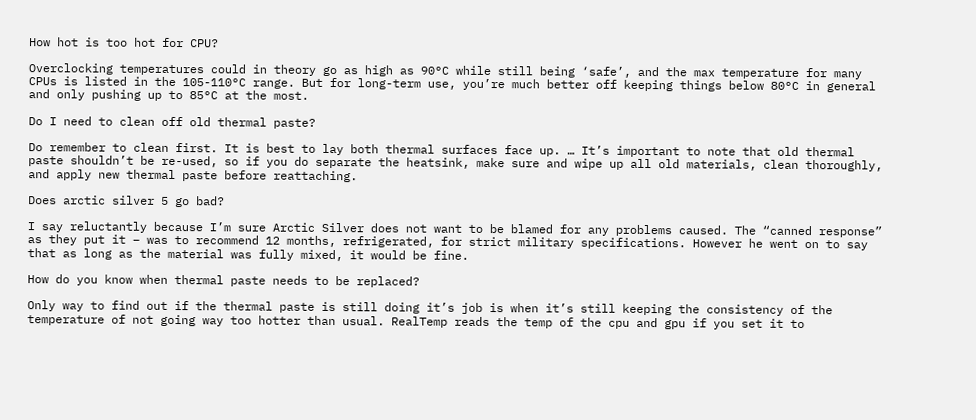How hot is too hot for CPU?

Overclocking temperatures could in theory go as high as 90°C while still being ‘safe’, and the max temperature for many CPUs is listed in the 105-110°C range. But for long-term use, you’re much better off keeping things below 80°C in general and only pushing up to 85°C at the most.

Do I need to clean off old thermal paste?

Do remember to clean first. It is best to lay both thermal surfaces face up. … It’s important to note that old thermal paste shouldn’t be re-used, so if you do separate the heatsink, make sure and wipe up all old materials, clean thoroughly, and apply new thermal paste before reattaching.

Does arctic silver 5 go bad?

I say reluctantly because I’m sure Arctic Silver does not want to be blamed for any problems caused. The “canned response” as they put it – was to recommend 12 months, refrigerated, for strict military specifications. However he went on to say that as long as the material was fully mixed, it would be fine.

How do you know when thermal paste needs to be replaced?

Only way to find out if the thermal paste is still doing it’s job is when it’s still keeping the consistency of the temperature of not going way too hotter than usual. RealTemp reads the temp of the cpu and gpu if you set it to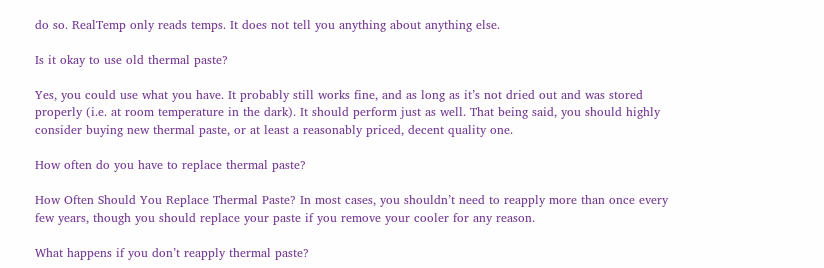do so. RealTemp only reads temps. It does not tell you anything about anything else.

Is it okay to use old thermal paste?

Yes, you could use what you have. It probably still works fine, and as long as it’s not dried out and was stored properly (i.e. at room temperature in the dark). It should perform just as well. That being said, you should highly consider buying new thermal paste, or at least a reasonably priced, decent quality one.

How often do you have to replace thermal paste?

How Often Should You Replace Thermal Paste? In most cases, you shouldn’t need to reapply more than once every few years, though you should replace your paste if you remove your cooler for any reason.

What happens if you don’t reapply thermal paste?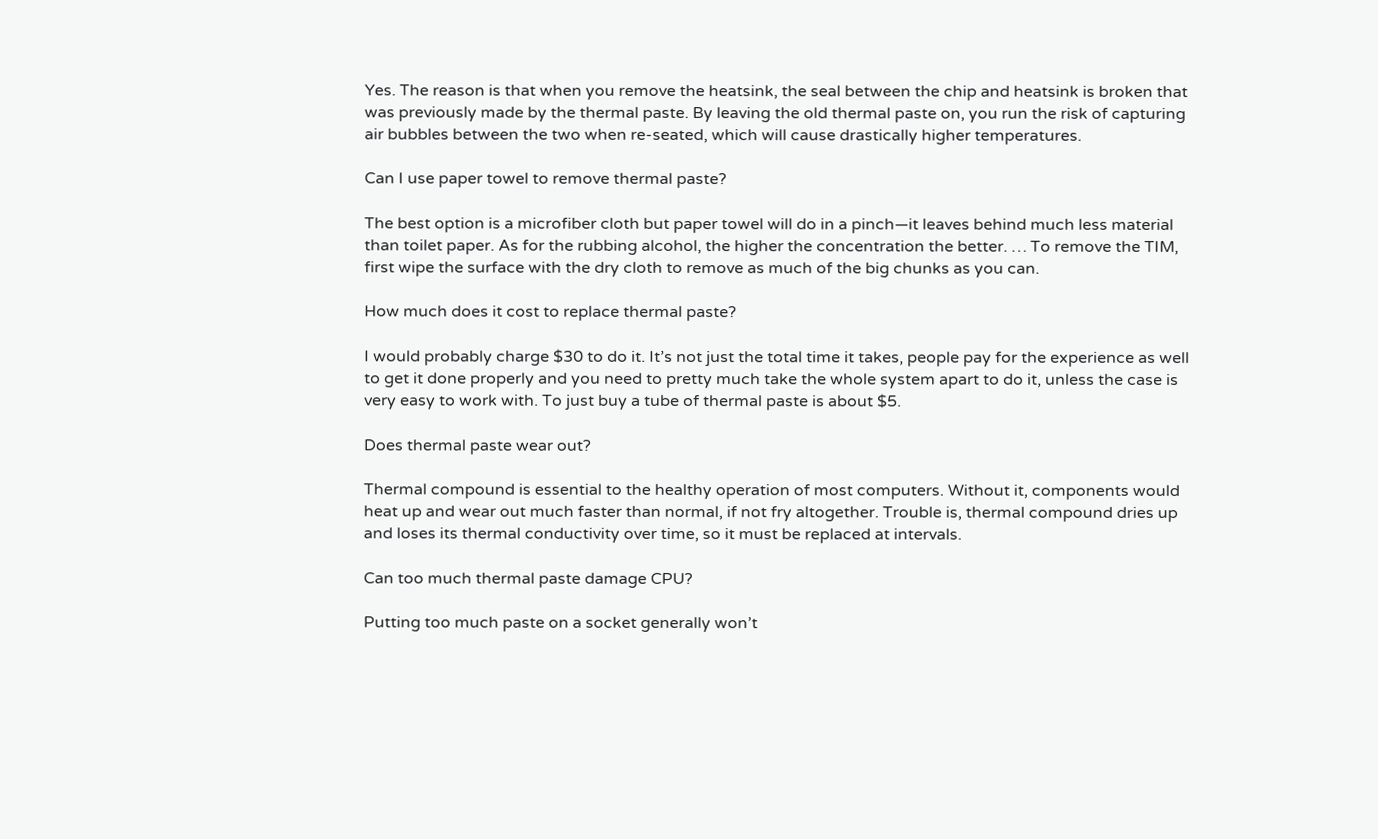Yes. The reason is that when you remove the heatsink, the seal between the chip and heatsink is broken that was previously made by the thermal paste. By leaving the old thermal paste on, you run the risk of capturing air bubbles between the two when re-seated, which will cause drastically higher temperatures.

Can I use paper towel to remove thermal paste?

The best option is a microfiber cloth but paper towel will do in a pinch—it leaves behind much less material than toilet paper. As for the rubbing alcohol, the higher the concentration the better. … To remove the TIM, first wipe the surface with the dry cloth to remove as much of the big chunks as you can.

How much does it cost to replace thermal paste?

I would probably charge $30 to do it. It’s not just the total time it takes, people pay for the experience as well to get it done properly and you need to pretty much take the whole system apart to do it, unless the case is very easy to work with. To just buy a tube of thermal paste is about $5.

Does thermal paste wear out?

Thermal compound is essential to the healthy operation of most computers. Without it, components would heat up and wear out much faster than normal, if not fry altogether. Trouble is, thermal compound dries up and loses its thermal conductivity over time, so it must be replaced at intervals.

Can too much thermal paste damage CPU?

Putting too much paste on a socket generally won’t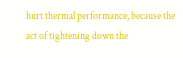hurt thermal performance, because the act of tightening down the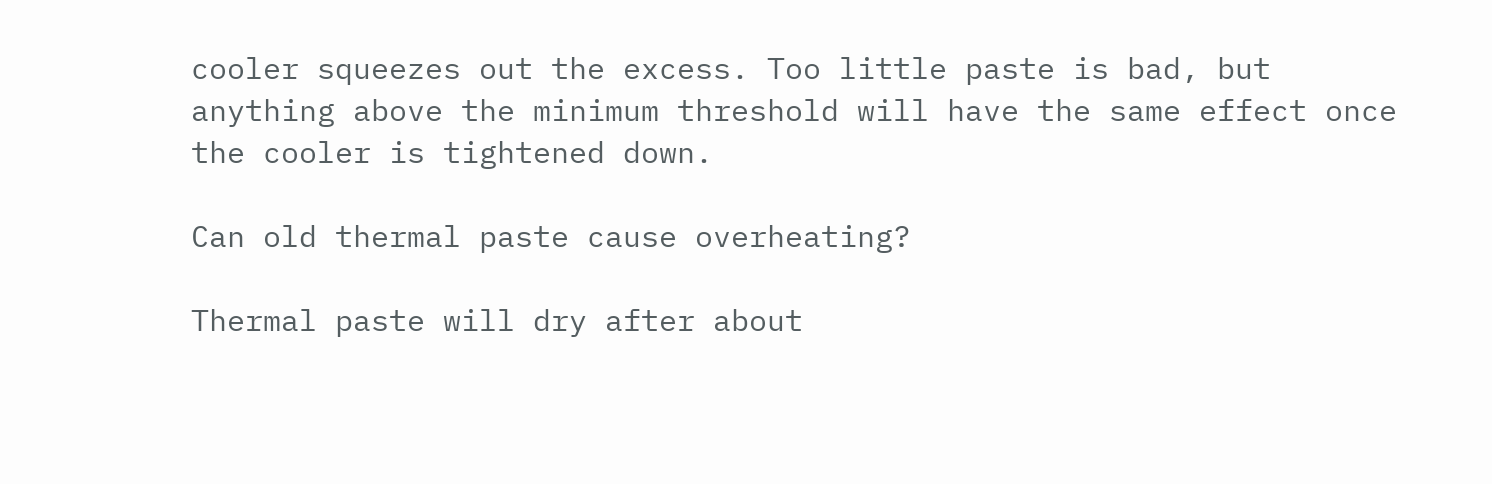cooler squeezes out the excess. Too little paste is bad, but anything above the minimum threshold will have the same effect once the cooler is tightened down.

Can old thermal paste cause overheating?

Thermal paste will dry after about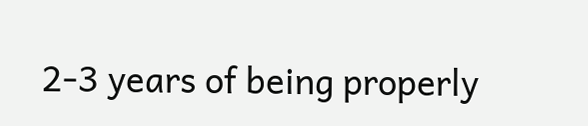2-3 years of being properly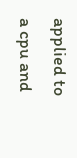applied to a cpu and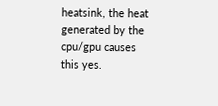heatsink, the heat generated by the cpu/gpu causes this yes.